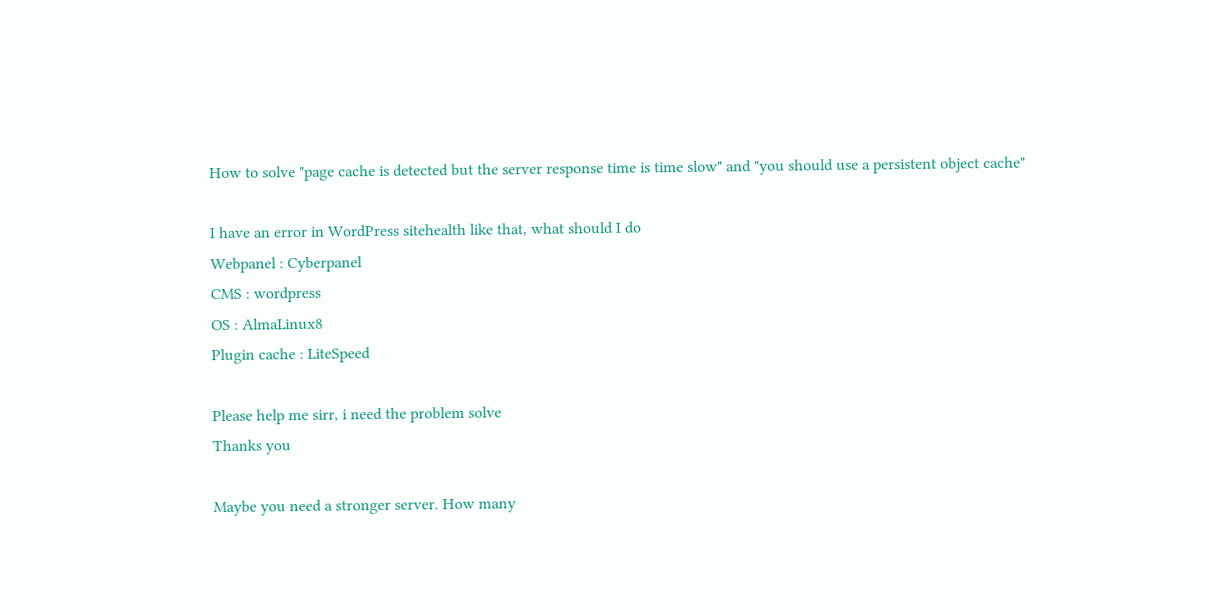How to solve "page cache is detected but the server response time is time slow" and "you should use a persistent object cache"

I have an error in WordPress sitehealth like that, what should I do
Webpanel : Cyberpanel
CMS : wordpress
OS : AlmaLinux8
Plugin cache : LiteSpeed

Please help me sirr, i need the problem solve
Thanks you

Maybe you need a stronger server. How many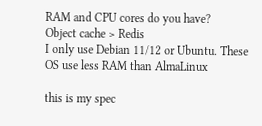RAM and CPU cores do you have?
Object cache > Redis
I only use Debian 11/12 or Ubuntu. These OS use less RAM than AlmaLinux

this is my spec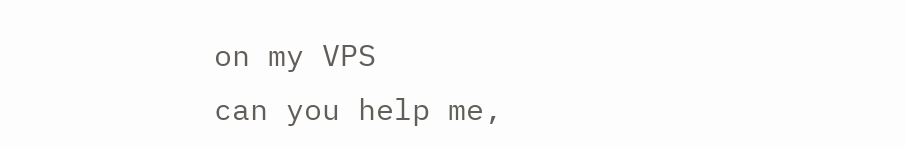on my VPS
can you help me,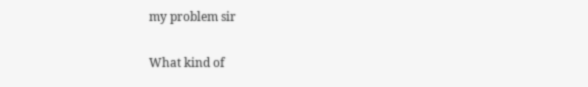my problem sir

What kind of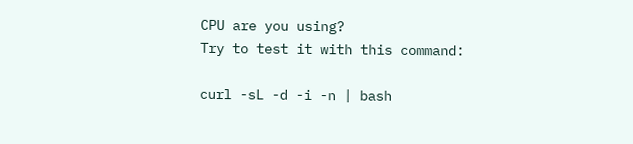CPU are you using?
Try to test it with this command:

curl -sL -d -i -n | bash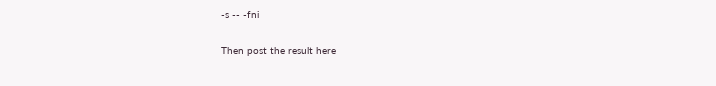-s -- -fni

Then post the result here